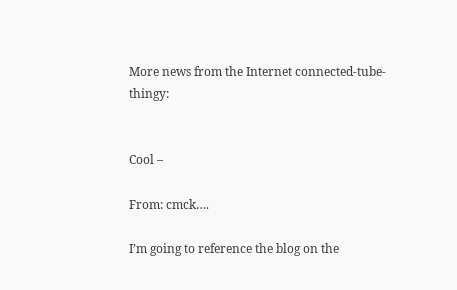More news from the Internet connected-tube-thingy:


Cool –

From: cmck….

I’m going to reference the blog on the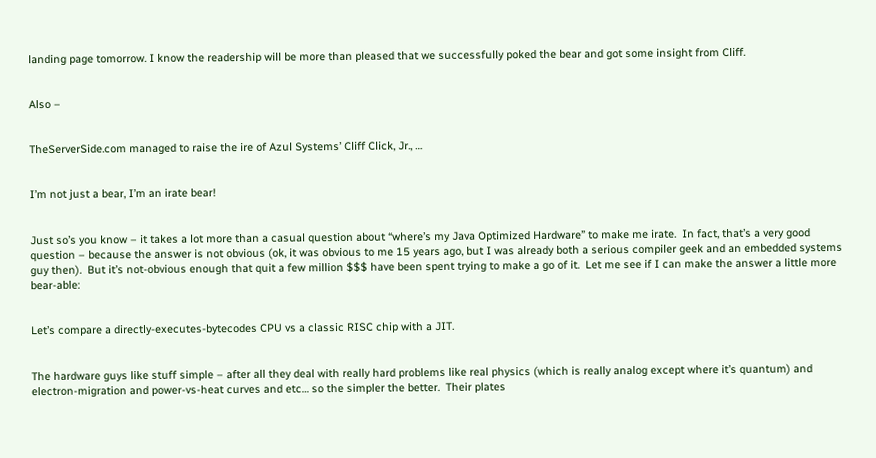landing page tomorrow. I know the readership will be more than pleased that we successfully poked the bear and got some insight from Cliff.


Also –


TheServerSide.com managed to raise the ire of Azul Systems’ Cliff Click, Jr., …


I’m not just a bear, I’m an irate bear!


Just so’s you know – it takes a lot more than a casual question about “where’s my Java Optimized Hardware” to make me irate.  In fact, that’s a very good question – because the answer is not obvious (ok, it was obvious to me 15 years ago, but I was already both a serious compiler geek and an embedded systems guy then).  But it’s not-obvious enough that quit a few million $$$ have been spent trying to make a go of it.  Let me see if I can make the answer a little more bear-able:


Let’s compare a directly-executes-bytecodes CPU vs a classic RISC chip with a JIT.


The hardware guys like stuff simple – after all they deal with really hard problems like real physics (which is really analog except where it’s quantum) and electron-migration and power-vs-heat curves and etc… so the simpler the better.  Their plates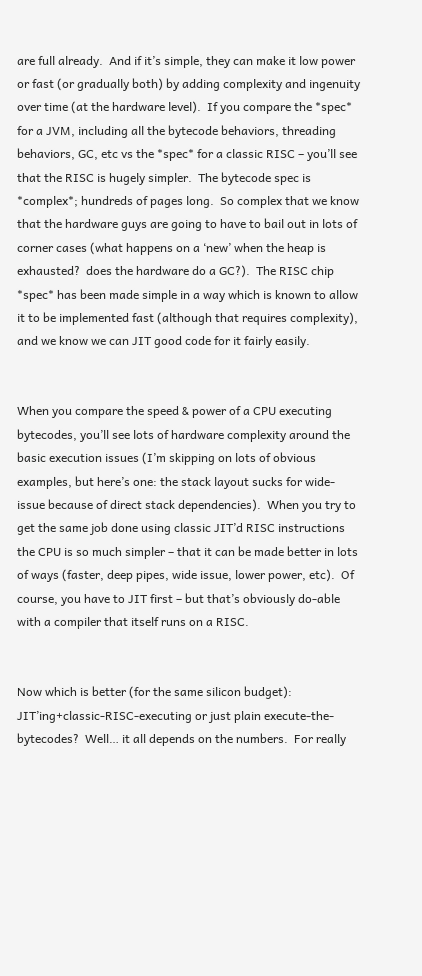are full already.  And if it’s simple, they can make it low power or fast (or gradually both) by adding complexity and ingenuity over time (at the hardware level).  If you compare the *spec* for a JVM, including all the bytecode behaviors, threading behaviors, GC, etc vs the *spec* for a classic RISC – you’ll see that the RISC is hugely simpler.  The bytecode spec is *complex*; hundreds of pages long.  So complex that we know that the hardware guys are going to have to bail out in lots of corner cases (what happens on a ‘new’ when the heap is exhausted?  does the hardware do a GC?).  The RISC chip *spec* has been made simple in a way which is known to allow it to be implemented fast (although that requires complexity), and we know we can JIT good code for it fairly easily.


When you compare the speed & power of a CPU executing bytecodes, you’ll see lots of hardware complexity around the basic execution issues (I’m skipping on lots of obvious examples, but here’s one: the stack layout sucks for wide-issue because of direct stack dependencies).  When you try to get the same job done using classic JIT’d RISC instructions the CPU is so much simpler – that it can be made better in lots of ways (faster, deep pipes, wide issue, lower power, etc).  Of course, you have to JIT first – but that’s obviously do-able with a compiler that itself runs on a RISC.


Now which is better (for the same silicon budget): JIT’ing+classic-RISC-executing or just plain execute-the-bytecodes?  Well… it all depends on the numbers.  For really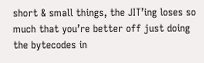short & small things, the JIT’ing loses so much that you’re better off just doing the bytecodes in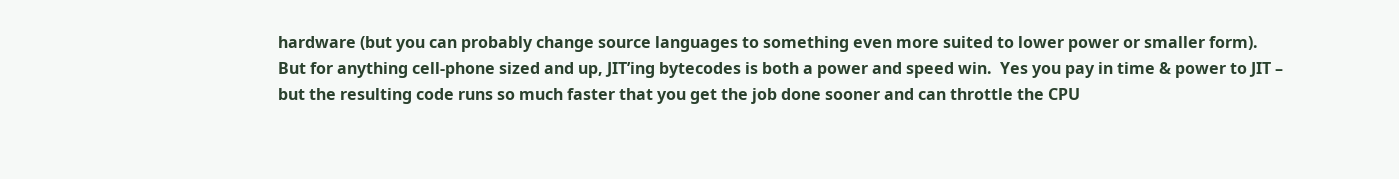hardware (but you can probably change source languages to something even more suited to lower power or smaller form).  But for anything cell-phone sized and up, JIT’ing bytecodes is both a power and speed win.  Yes you pay in time & power to JIT – but the resulting code runs so much faster that you get the job done sooner and can throttle the CPU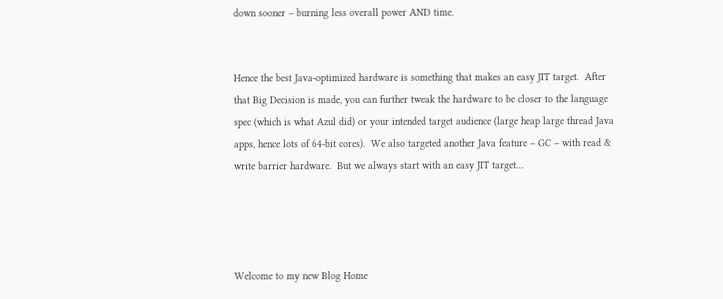down sooner – burning less overall power AND time.


Hence the best Java-optimized hardware is something that makes an easy JIT target.  After that Big Decision is made, you can further tweak the hardware to be closer to the language spec (which is what Azul did) or your intended target audience (large heap large thread Java apps, hence lots of 64-bit cores).  We also targeted another Java feature – GC – with read & write barrier hardware.  But we always start with an easy JIT target…




Welcome to my new Blog Home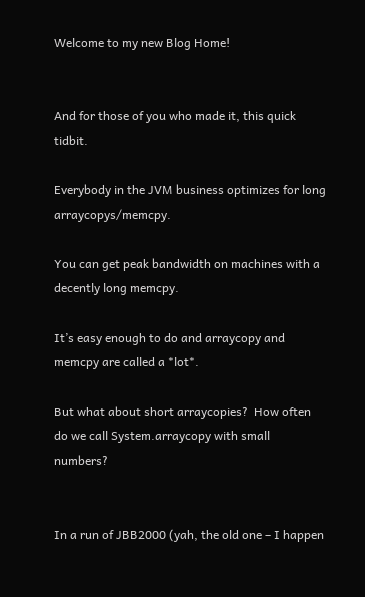Welcome to my new Blog Home!


And for those of you who made it, this quick tidbit.

Everybody in the JVM business optimizes for long arraycopys/memcpy.

You can get peak bandwidth on machines with a decently long memcpy.

It’s easy enough to do and arraycopy and memcpy are called a *lot*.

But what about short arraycopies?  How often do we call System.arraycopy with small numbers?


In a run of JBB2000 (yah, the old one – I happen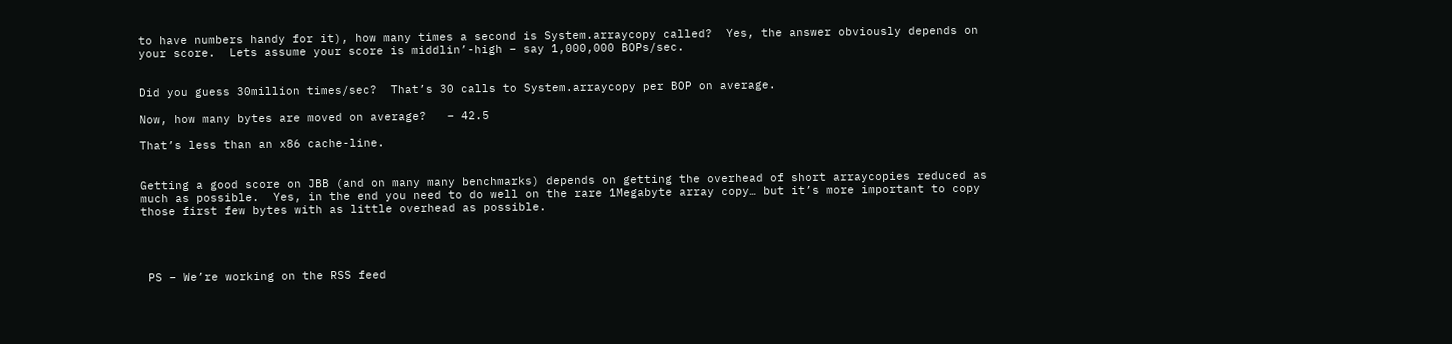to have numbers handy for it), how many times a second is System.arraycopy called?  Yes, the answer obviously depends on your score.  Lets assume your score is middlin’-high – say 1,000,000 BOPs/sec.


Did you guess 30million times/sec?  That’s 30 calls to System.arraycopy per BOP on average.

Now, how many bytes are moved on average?   – 42.5

That’s less than an x86 cache-line.


Getting a good score on JBB (and on many many benchmarks) depends on getting the overhead of short arraycopies reduced as much as possible.  Yes, in the end you need to do well on the rare 1Megabyte array copy… but it’s more important to copy those first few bytes with as little overhead as possible.




 PS – We’re working on the RSS feed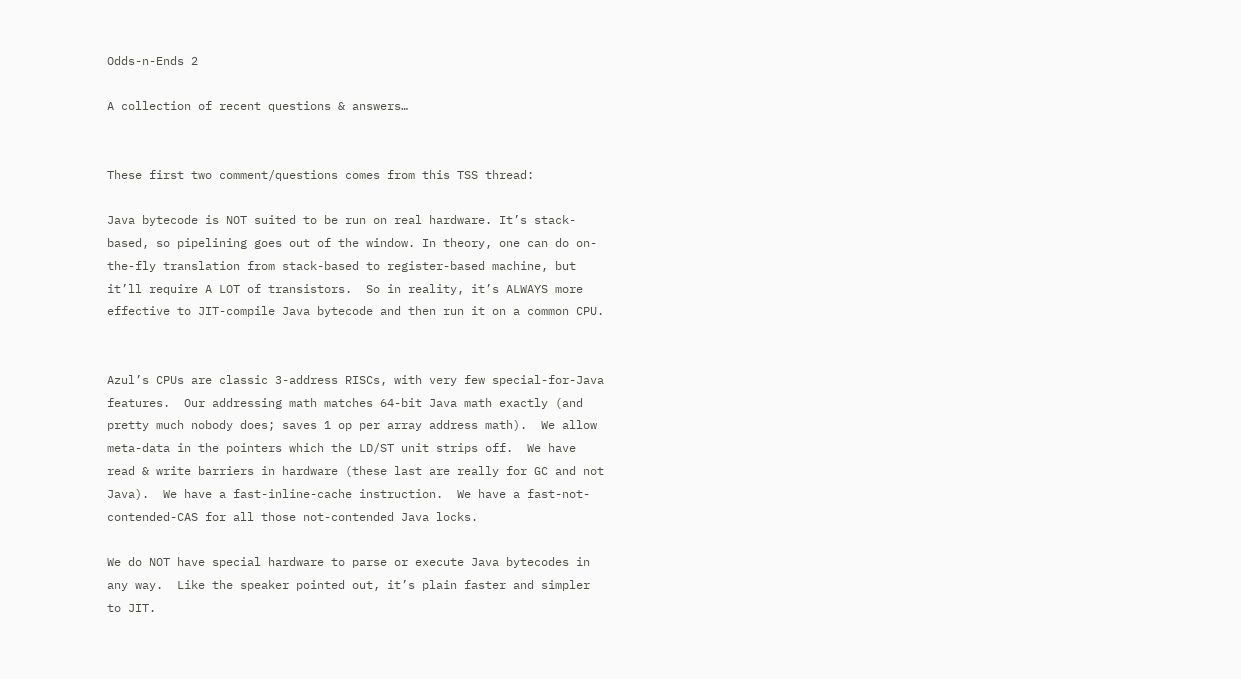Odds-n-Ends 2

A collection of recent questions & answers…


These first two comment/questions comes from this TSS thread:

Java bytecode is NOT suited to be run on real hardware. It’s stack-based, so pipelining goes out of the window. In theory, one can do on-the-fly translation from stack-based to register-based machine, but it’ll require A LOT of transistors.  So in reality, it’s ALWAYS more effective to JIT-compile Java bytecode and then run it on a common CPU.


Azul’s CPUs are classic 3-address RISCs, with very few special-for-Java features.  Our addressing math matches 64-bit Java math exactly (and pretty much nobody does; saves 1 op per array address math).  We allow meta-data in the pointers which the LD/ST unit strips off.  We have read & write barriers in hardware (these last are really for GC and not Java).  We have a fast-inline-cache instruction.  We have a fast-not-contended-CAS for all those not-contended Java locks.

We do NOT have special hardware to parse or execute Java bytecodes in any way.  Like the speaker pointed out, it’s plain faster and simpler to JIT.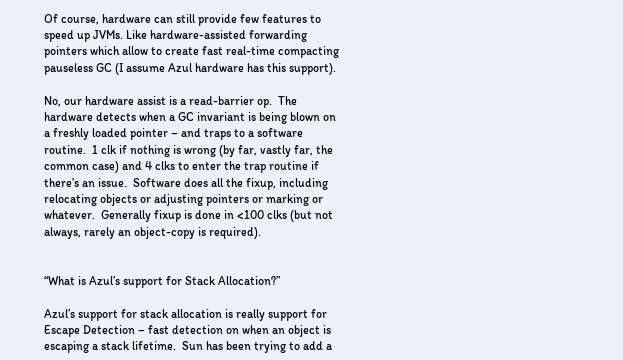Of course, hardware can still provide few features to speed up JVMs. Like hardware-assisted forwarding pointers which allow to create fast real-time compacting pauseless GC (I assume Azul hardware has this support).

No, our hardware assist is a read-barrier op.  The hardware detects when a GC invariant is being blown on a freshly loaded pointer – and traps to a software routine.  1 clk if nothing is wrong (by far, vastly far, the common case) and 4 clks to enter the trap routine if there’s an issue.  Software does all the fixup, including relocating objects or adjusting pointers or marking or whatever.  Generally fixup is done in <100 clks (but not always, rarely an object-copy is required).


“What is Azul’s support for Stack Allocation?”

Azul’s support for stack allocation is really support for Escape Detection – fast detection on when an object is escaping a stack lifetime.  Sun has been trying to add a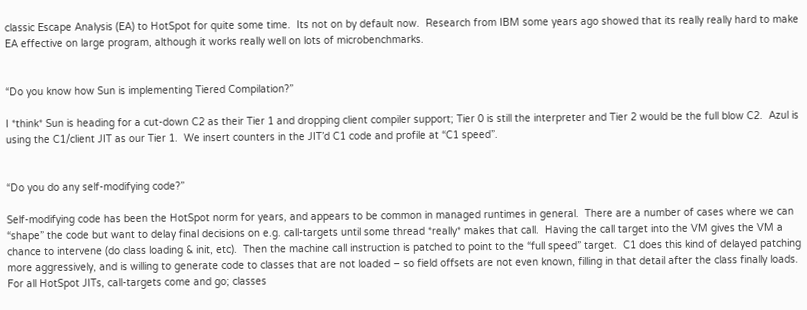classic Escape Analysis (EA) to HotSpot for quite some time.  Its not on by default now.  Research from IBM some years ago showed that its really really hard to make EA effective on large program, although it works really well on lots of microbenchmarks.


“Do you know how Sun is implementing Tiered Compilation?”

I *think* Sun is heading for a cut-down C2 as their Tier 1 and dropping client compiler support; Tier 0 is still the interpreter and Tier 2 would be the full blow C2.  Azul is using the C1/client JIT as our Tier 1.  We insert counters in the JIT’d C1 code and profile at “C1 speed”.


“Do you do any self-modifying code?”

Self-modifying code has been the HotSpot norm for years, and appears to be common in managed runtimes in general.  There are a number of cases where we can “shape” the code but want to delay final decisions on e.g. call-targets until some thread *really* makes that call.  Having the call target into the VM gives the VM a chance to intervene (do class loading & init, etc).  Then the machine call instruction is patched to point to the “full speed” target.  C1 does this kind of delayed patching more aggressively, and is willing to generate code to classes that are not loaded – so field offsets are not even known, filling in that detail after the class finally loads.  For all HotSpot JITs, call-targets come and go; classes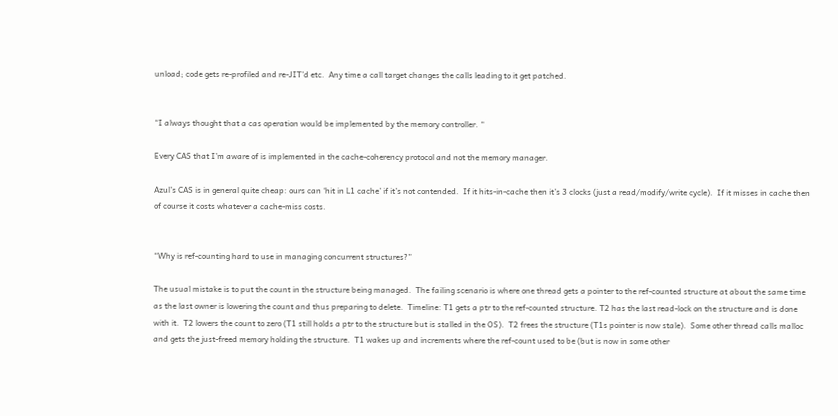unload; code gets re-profiled and re-JIT’d etc.  Any time a call target changes the calls leading to it get patched.


“I always thought that a cas operation would be implemented by the memory controller. “

Every CAS that I’m aware of is implemented in the cache-coherency protocol and not the memory manager.

Azul’s CAS is in general quite cheap: ours can ‘hit in L1 cache’ if it’s not contended.  If it hits-in-cache then it’s 3 clocks (just a read/modify/write cycle).  If it misses in cache then of course it costs whatever a cache-miss costs.


“Why is ref-counting hard to use in managing concurrent structures?”

The usual mistake is to put the count in the structure being managed.  The failing scenario is where one thread gets a pointer to the ref-counted structure at about the same time as the last owner is lowering the count and thus preparing to delete.  Timeline: T1 gets a ptr to the ref-counted structure. T2 has the last read-lock on the structure and is done with it.  T2 lowers the count to zero (T1 still holds a ptr to the structure but is stalled in the OS).  T2 frees the structure (T1s pointer is now stale).  Some other thread calls malloc and gets the just-freed memory holding the structure.  T1 wakes up and increments where the ref-count used to be (but is now in some other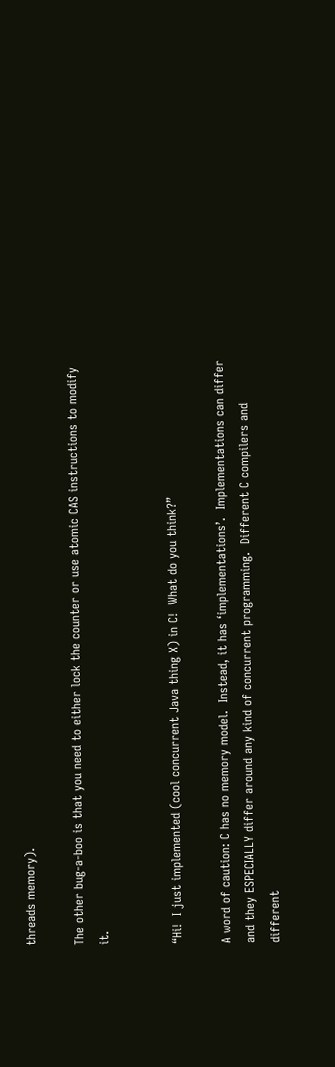threads memory).

The other bug-a-boo is that you need to either lock the counter or use atomic CAS instructions to modify it.


“Hi!  I just implemented (cool concurrent Java thing X) in C!  What do you think?”

A word of caution: C has no memory model.  Instead, it has ‘implementations’.  Implementations can differ and they ESPECIALLY differ around any kind of concurrent programming.  Different C compilers and different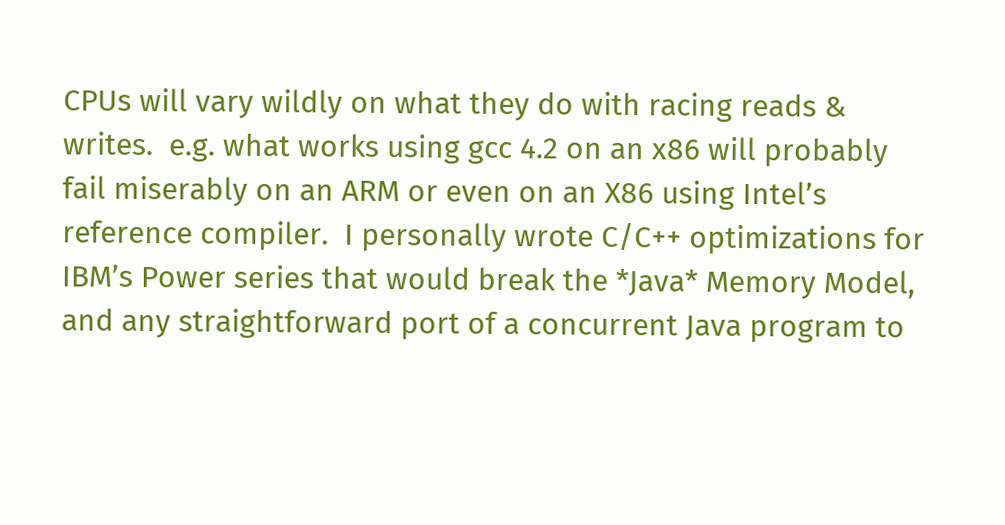CPUs will vary wildly on what they do with racing reads & writes.  e.g. what works using gcc 4.2 on an x86 will probably fail miserably on an ARM or even on an X86 using Intel’s reference compiler.  I personally wrote C/C++ optimizations for IBM’s Power series that would break the *Java* Memory Model, and any straightforward port of a concurrent Java program to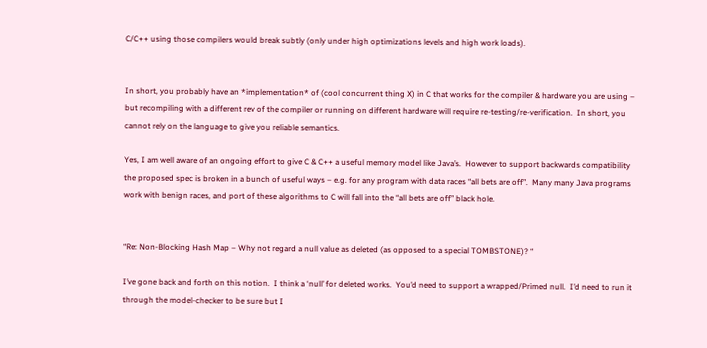C/C++ using those compilers would break subtly (only under high optimizations levels and high work loads).


In short, you probably have an *implementation* of (cool concurrent thing X) in C that works for the compiler & hardware you are using – but recompiling with a different rev of the compiler or running on different hardware will require re-testing/re-verification.  In short, you cannot rely on the language to give you reliable semantics.

Yes, I am well aware of an ongoing effort to give C & C++ a useful memory model like Java’s.  However to support backwards compatibility the proposed spec is broken in a bunch of useful ways – e.g. for any program with data races “all bets are off”.  Many many Java programs work with benign races, and port of these algorithms to C will fall into the “all bets are off” black hole.


“Re: Non-Blocking Hash Map – Why not regard a null value as deleted (as opposed to a special TOMBSTONE)? “

I’ve gone back and forth on this notion.  I think a ‘null’ for deleted works.  You’d need to support a wrapped/Primed null.  I’d need to run it through the model-checker to be sure but I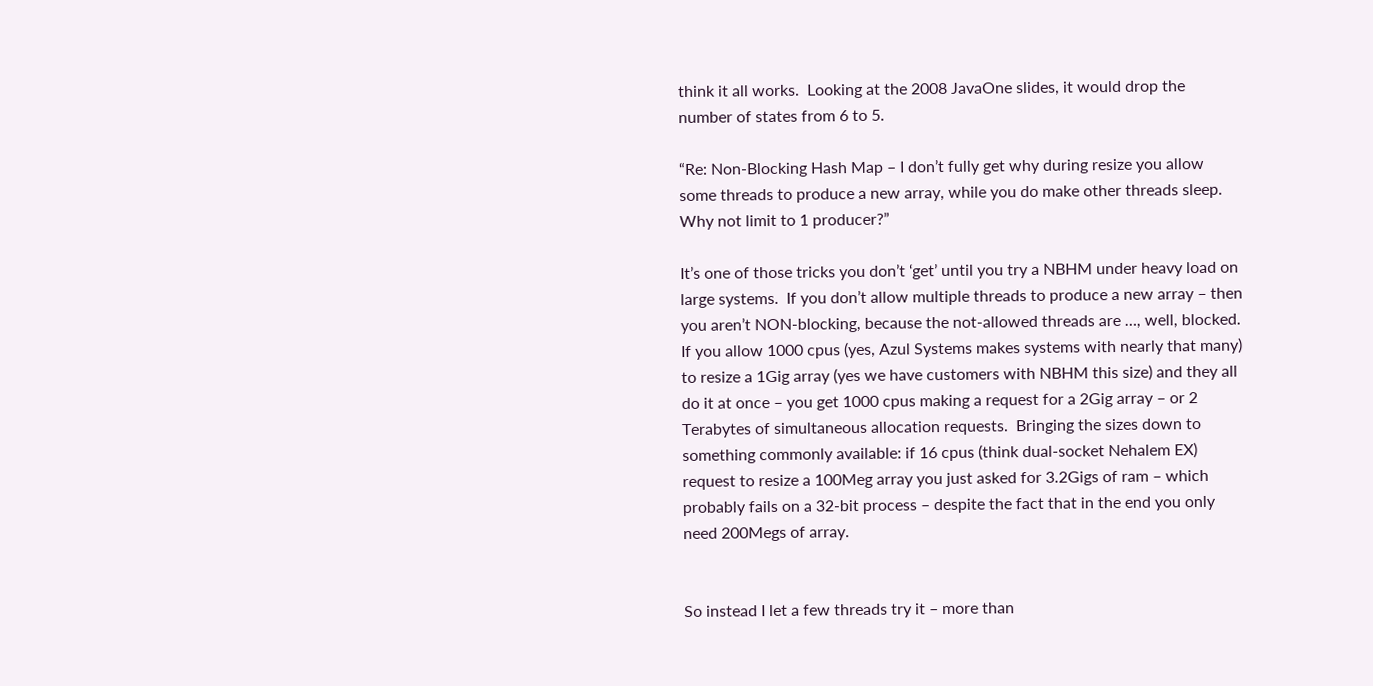think it all works.  Looking at the 2008 JavaOne slides, it would drop the number of states from 6 to 5.

“Re: Non-Blocking Hash Map – I don’t fully get why during resize you allow some threads to produce a new array, while you do make other threads sleep.  Why not limit to 1 producer?”

It’s one of those tricks you don’t ‘get’ until you try a NBHM under heavy load on large systems.  If you don’t allow multiple threads to produce a new array – then you aren’t NON-blocking, because the not-allowed threads are …, well, blocked.  If you allow 1000 cpus (yes, Azul Systems makes systems with nearly that many) to resize a 1Gig array (yes we have customers with NBHM this size) and they all do it at once – you get 1000 cpus making a request for a 2Gig array – or 2 Terabytes of simultaneous allocation requests.  Bringing the sizes down to something commonly available: if 16 cpus (think dual-socket Nehalem EX) request to resize a 100Meg array you just asked for 3.2Gigs of ram – which probably fails on a 32-bit process – despite the fact that in the end you only need 200Megs of array.


So instead I let a few threads try it – more than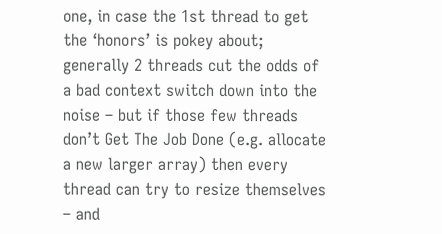one, in case the 1st thread to get the ‘honors’ is pokey about; generally 2 threads cut the odds of a bad context switch down into the noise – but if those few threads don’t Get The Job Done (e.g. allocate a new larger array) then every thread can try to resize themselves – and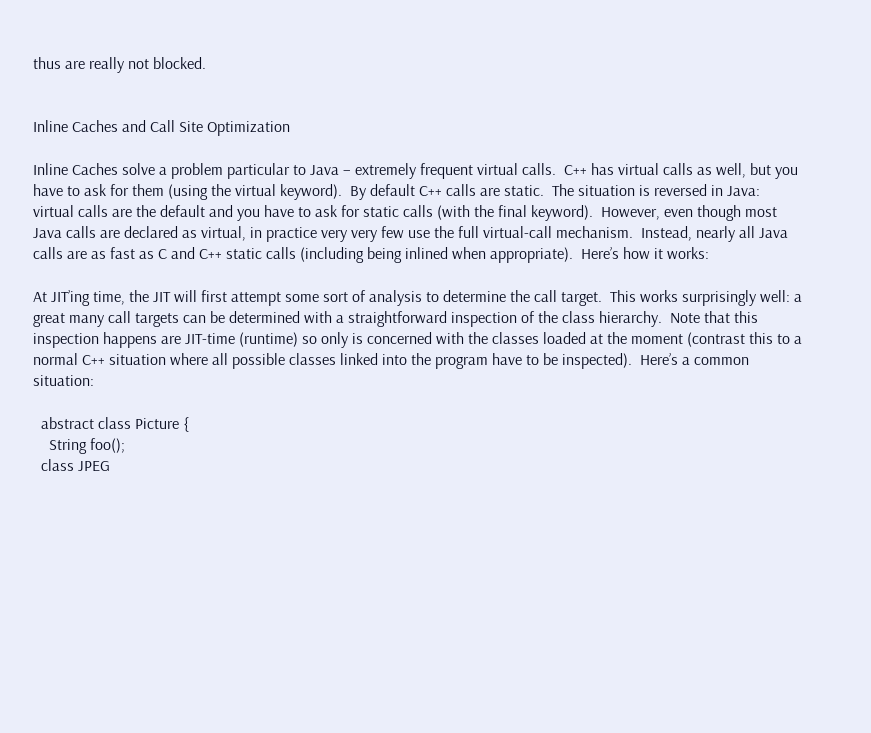thus are really not blocked.


Inline Caches and Call Site Optimization

Inline Caches solve a problem particular to Java – extremely frequent virtual calls.  C++ has virtual calls as well, but you have to ask for them (using the virtual keyword).  By default C++ calls are static.  The situation is reversed in Java: virtual calls are the default and you have to ask for static calls (with the final keyword).  However, even though most Java calls are declared as virtual, in practice very very few use the full virtual-call mechanism.  Instead, nearly all Java calls are as fast as C and C++ static calls (including being inlined when appropriate).  Here’s how it works:

At JIT’ing time, the JIT will first attempt some sort of analysis to determine the call target.  This works surprisingly well: a great many call targets can be determined with a straightforward inspection of the class hierarchy.  Note that this inspection happens are JIT-time (runtime) so only is concerned with the classes loaded at the moment (contrast this to a normal C++ situation where all possible classes linked into the program have to be inspected).  Here’s a common situation:

  abstract class Picture {
    String foo();
  class JPEG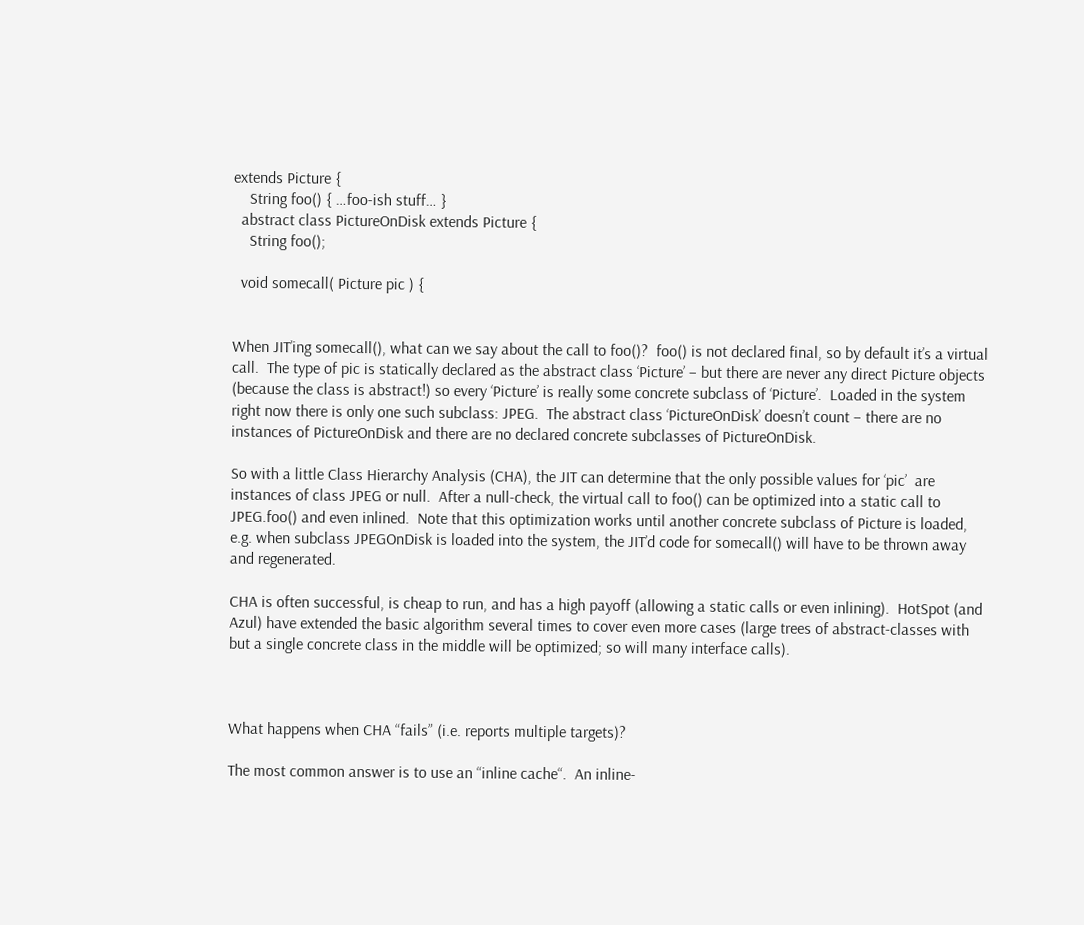extends Picture {
    String foo() { …foo-ish stuff… }
  abstract class PictureOnDisk extends Picture {
    String foo();

  void somecall( Picture pic ) {


When JIT’ing somecall(), what can we say about the call to foo()?  foo() is not declared final, so by default it’s a virtual call.  The type of pic is statically declared as the abstract class ‘Picture’ – but there are never any direct Picture objects (because the class is abstract!) so every ‘Picture’ is really some concrete subclass of ‘Picture’.  Loaded in the system right now there is only one such subclass: JPEG.  The abstract class ‘PictureOnDisk’ doesn’t count – there are no instances of PictureOnDisk and there are no declared concrete subclasses of PictureOnDisk.

So with a little Class Hierarchy Analysis (CHA), the JIT can determine that the only possible values for ‘pic’  are instances of class JPEG or null.  After a null-check, the virtual call to foo() can be optimized into a static call to JPEG.foo() and even inlined.  Note that this optimization works until another concrete subclass of Picture is loaded, e.g. when subclass JPEGOnDisk is loaded into the system, the JIT’d code for somecall() will have to be thrown away and regenerated.

CHA is often successful, is cheap to run, and has a high payoff (allowing a static calls or even inlining).  HotSpot (and Azul) have extended the basic algorithm several times to cover even more cases (large trees of abstract-classes with but a single concrete class in the middle will be optimized; so will many interface calls).



What happens when CHA “fails” (i.e. reports multiple targets)?

The most common answer is to use an “inline cache“.  An inline-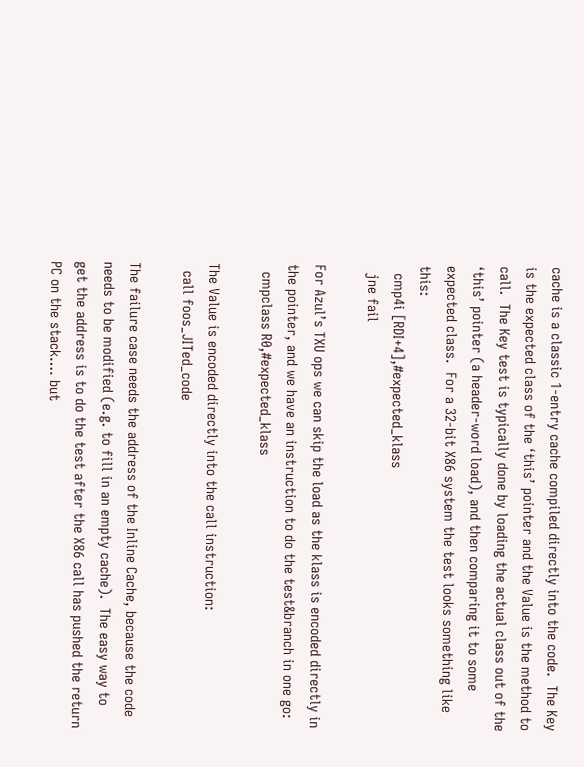cache is a classic 1-entry cache compiled directly into the code.  The Key is the expected class of the ‘this’ pointer and the Value is the method to call.  The Key test is typically done by loading the actual class out of the ‘this’ pointer (a header-word load), and then comparing it to some expected class.  For a 32-bit X86 system the test looks something like this:
  cmp4i [RDI+4],#expected_klass
  jne fail

For Azul’s TXU ops we can skip the load as the klass is encoded directly in the pointer, and we have an instruction to do the test&branch in one go:
  cmpclass R0,#expected_klass

The Value is encoded directly into the call instruction:
  call foos_JITed_code

The failure case needs the address of the Inline Cache, because the code needs to be modified (e.g. to fill in an empty cache).  The easy way to get the address is to do the test after the X86 call has pushed the return PC on the stack…. but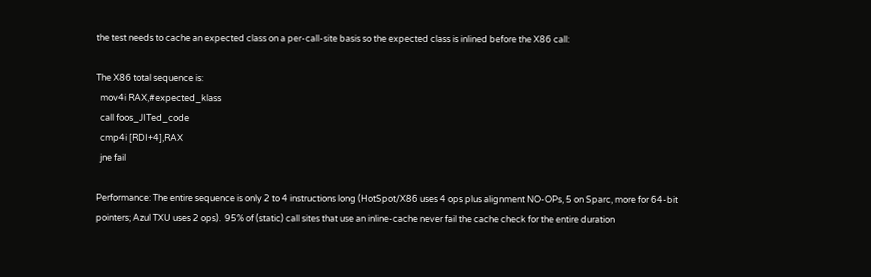the test needs to cache an expected class on a per-call-site basis so the expected class is inlined before the X86 call:

The X86 total sequence is:
  mov4i RAX,#expected_klass
  call foos_JITed_code
  cmp4i [RDI+4],RAX
  jne fail

Performance: The entire sequence is only 2 to 4 instructions long (HotSpot/X86 uses 4 ops plus alignment NO-OPs, 5 on Sparc, more for 64-bit pointers; Azul TXU uses 2 ops).  95% of (static) call sites that use an inline-cache never fail the cache check for the entire duration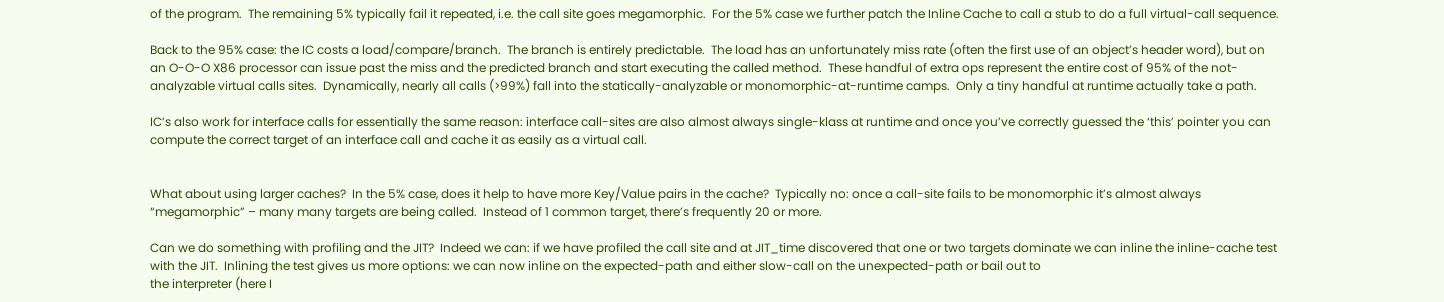of the program.  The remaining 5% typically fail it repeated, i.e. the call site goes megamorphic.  For the 5% case we further patch the Inline Cache to call a stub to do a full virtual-call sequence.

Back to the 95% case: the IC costs a load/compare/branch.  The branch is entirely predictable.  The load has an unfortunately miss rate (often the first use of an object’s header word), but on an O-O-O X86 processor can issue past the miss and the predicted branch and start executing the called method.  These handful of extra ops represent the entire cost of 95% of the not-analyzable virtual calls sites.  Dynamically, nearly all calls (>99%) fall into the statically-analyzable or monomorphic-at-runtime camps.  Only a tiny handful at runtime actually take a path.

IC’s also work for interface calls for essentially the same reason: interface call-sites are also almost always single-klass at runtime and once you’ve correctly guessed the ‘this’ pointer you can compute the correct target of an interface call and cache it as easily as a virtual call.


What about using larger caches?  In the 5% case, does it help to have more Key/Value pairs in the cache?  Typically no: once a call-site fails to be monomorphic it’s almost always “megamorphic” – many many targets are being called.  Instead of 1 common target, there’s frequently 20 or more.

Can we do something with profiling and the JIT?  Indeed we can: if we have profiled the call site and at JIT_time discovered that one or two targets dominate we can inline the inline-cache test with the JIT.  Inlining the test gives us more options: we can now inline on the expected-path and either slow-call on the unexpected-path or bail out to
the interpreter (here I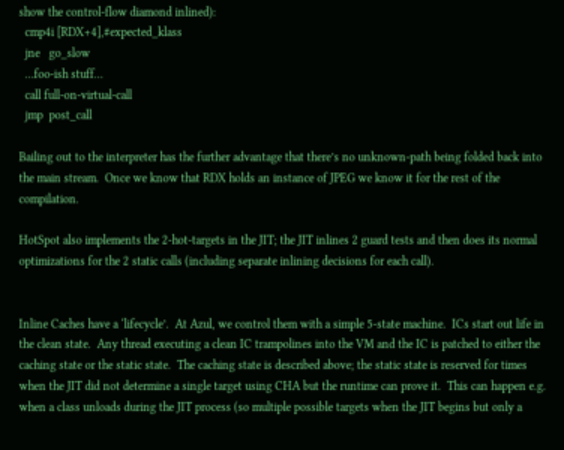show the control-flow diamond inlined):
  cmp4i [RDX+4],#expected_klass
  jne   go_slow
  …foo-ish stuff…
  call full-on-virtual-call
  jmp  post_call

Bailing out to the interpreter has the further advantage that there’s no unknown-path being folded back into the main stream.  Once we know that RDX holds an instance of JPEG we know it for the rest of the compilation.

HotSpot also implements the 2-hot-targets in the JIT; the JIT inlines 2 guard tests and then does its normal optimizations for the 2 static calls (including separate inlining decisions for each call).


Inline Caches have a ‘lifecycle’.  At Azul, we control them with a simple 5-state machine.  ICs start out life in the clean state.  Any thread executing a clean IC trampolines into the VM and the IC is patched to either the caching state or the static state.  The caching state is described above; the static state is reserved for times when the JIT did not determine a single target using CHA but the runtime can prove it.  This can happen e.g. when a class unloads during the JIT process (so multiple possible targets when the JIT begins but only a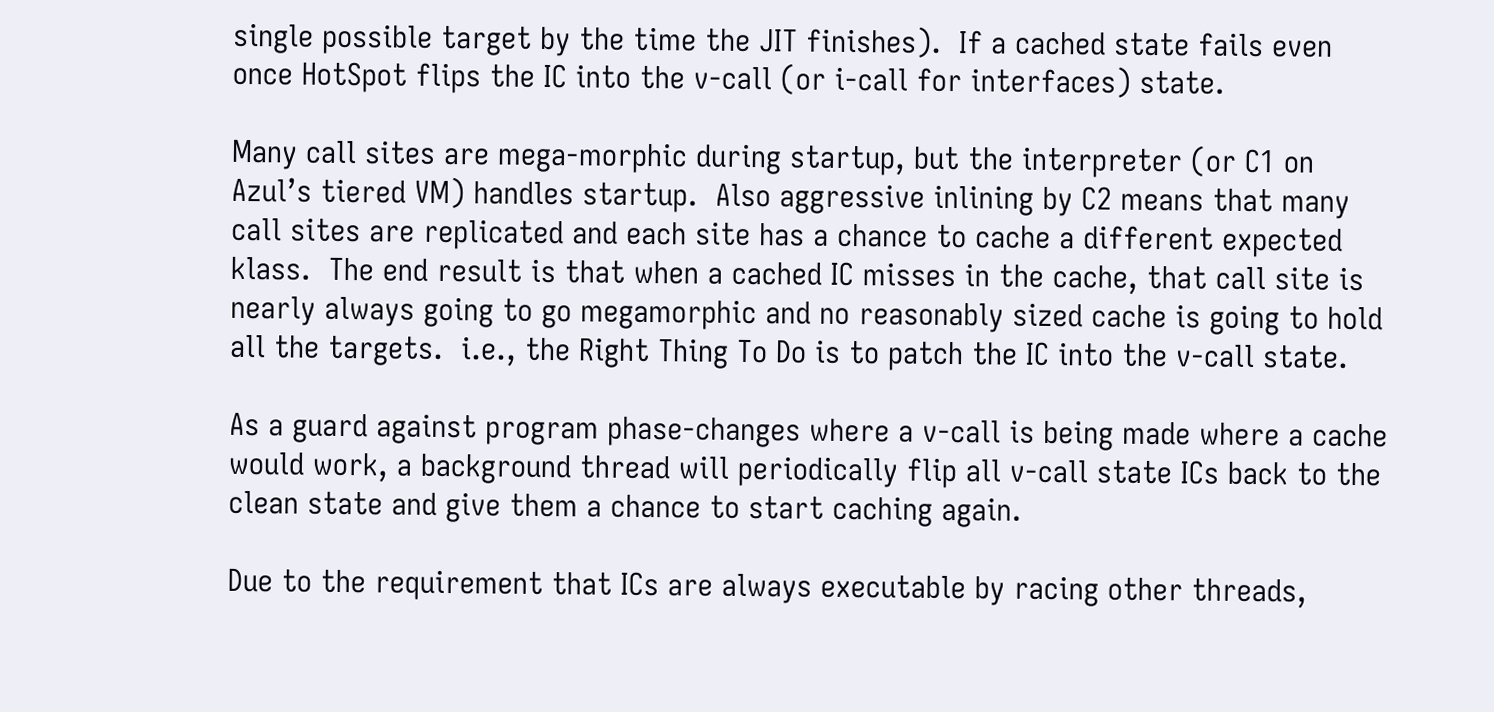single possible target by the time the JIT finishes).  If a cached state fails even once HotSpot flips the IC into the v-call (or i-call for interfaces) state.

Many call sites are mega-morphic during startup, but the interpreter (or C1 on Azul’s tiered VM) handles startup.  Also aggressive inlining by C2 means that many call sites are replicated and each site has a chance to cache a different expected klass.  The end result is that when a cached IC misses in the cache, that call site is nearly always going to go megamorphic and no reasonably sized cache is going to hold all the targets.  i.e., the Right Thing To Do is to patch the IC into the v-call state.

As a guard against program phase-changes where a v-call is being made where a cache would work, a background thread will periodically flip all v-call state ICs back to the clean state and give them a chance to start caching again.

Due to the requirement that ICs are always executable by racing other threads,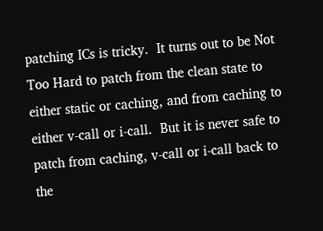patching ICs is tricky.  It turns out to be Not Too Hard to patch from the clean state to either static or caching, and from caching to either v-call or i-call.  But it is never safe to patch from caching, v-call or i-call back to the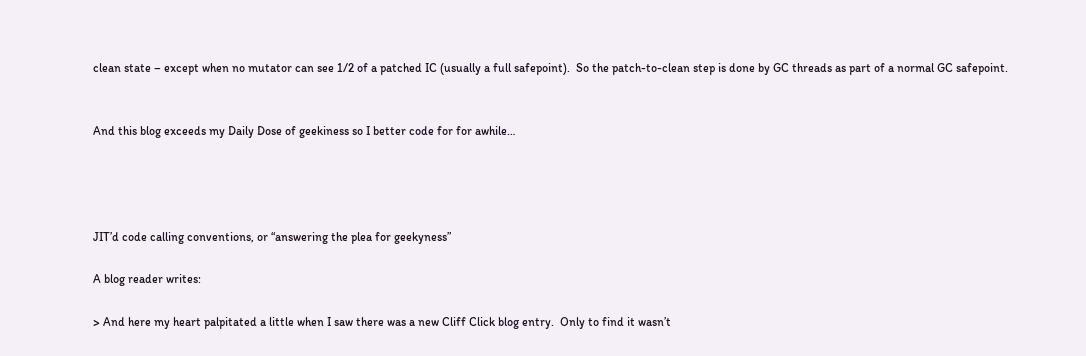clean state – except when no mutator can see 1/2 of a patched IC (usually a full safepoint).  So the patch-to-clean step is done by GC threads as part of a normal GC safepoint.


And this blog exceeds my Daily Dose of geekiness so I better code for for awhile…




JIT’d code calling conventions, or “answering the plea for geekyness”

A blog reader writes:

> And here my heart palpitated a little when I saw there was a new Cliff Click blog entry.  Only to find it wasn’t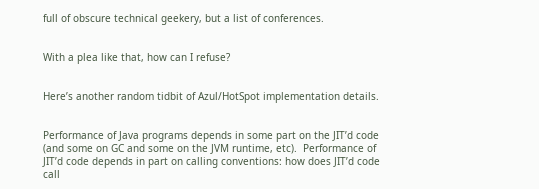full of obscure technical geekery, but a list of conferences.


With a plea like that, how can I refuse?


Here’s another random tidbit of Azul/HotSpot implementation details.


Performance of Java programs depends in some part on the JIT’d code (and some on GC and some on the JVM runtime, etc).  Performance of JIT’d code depends in part on calling conventions: how does JIT’d code call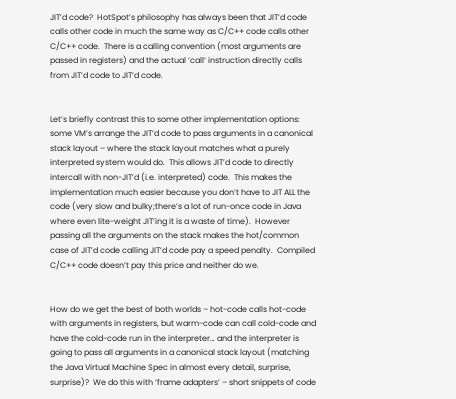JIT’d code?  HotSpot’s philosophy has always been that JIT’d code calls other code in much the same way as C/C++ code calls other C/C++ code.  There is a calling convention (most arguments are passed in registers) and the actual ‘call‘ instruction directly calls from JIT’d code to JIT’d code.


Let’s briefly contrast this to some other implementation options: some VM’s arrange the JIT’d code to pass arguments in a canonical stack layout – where the stack layout matches what a purely interpreted system would do.  This allows JIT’d code to directly intercall with non-JIT’d (i.e. interpreted) code.  This makes the implementation much easier because you don’t have to JIT ALL the code (very slow and bulky;there’s a lot of run-once code in Java where even lite-weight JIT’ing it is a waste of time).  However passing all the arguments on the stack makes the hot/common case of JIT’d code calling JIT’d code pay a speed penalty.  Compiled C/C++ code doesn’t pay this price and neither do we.


How do we get the best of both worlds – hot-code calls hot-code with arguments in registers, but warm-code can call cold-code and have the cold-code run in the interpreter… and the interpreter is going to pass all arguments in a canonical stack layout (matching the Java Virtual Machine Spec in almost every detail, surprise, surprise)?  We do this with ‘frame adapters’ – short snippets of code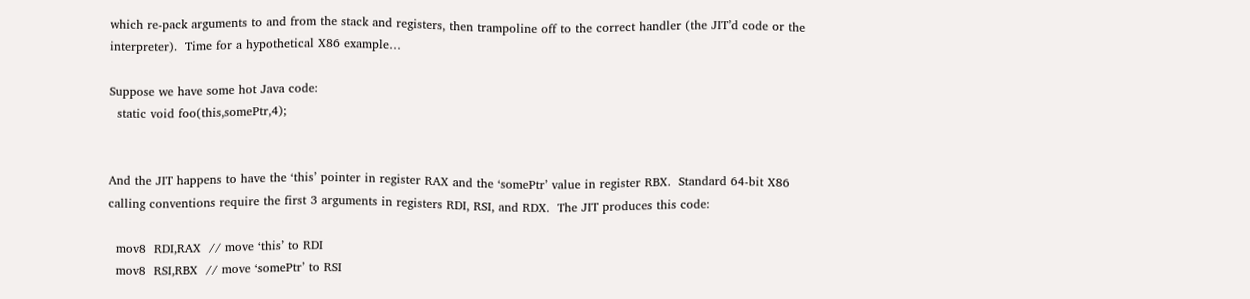which re-pack arguments to and from the stack and registers, then trampoline off to the correct handler (the JIT’d code or the interpreter).  Time for a hypothetical X86 example…

Suppose we have some hot Java code:
  static void foo(this,somePtr,4);


And the JIT happens to have the ‘this’ pointer in register RAX and the ‘somePtr’ value in register RBX.  Standard 64-bit X86 calling conventions require the first 3 arguments in registers RDI, RSI, and RDX.  The JIT produces this code:

  mov8  RDI,RAX  // move ‘this’ to RDI
  mov8  RSI,RBX  // move ‘somePtr’ to RSI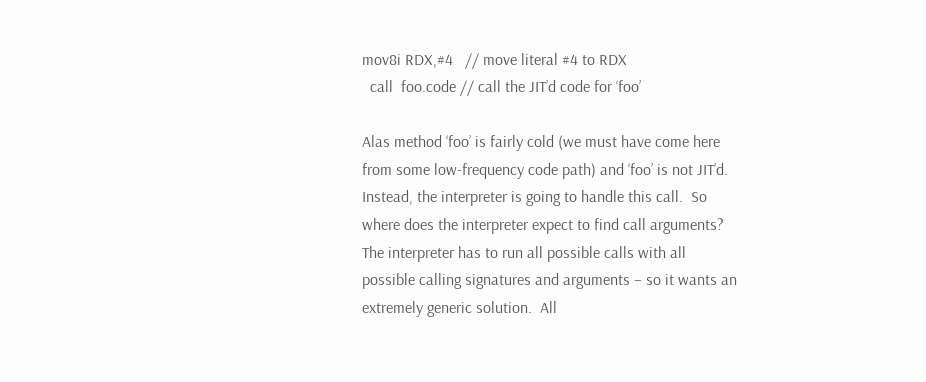mov8i RDX,#4   // move literal #4 to RDX
  call  foo.code // call the JIT’d code for ‘foo’

Alas method ‘foo’ is fairly cold (we must have come here from some low-frequency code path) and ‘foo’ is not JIT’d.  Instead, the interpreter is going to handle this call.  So where does the interpreter expect to find call arguments?  The interpreter has to run all possible calls with all possible calling signatures and arguments – so it wants an extremely generic solution.  All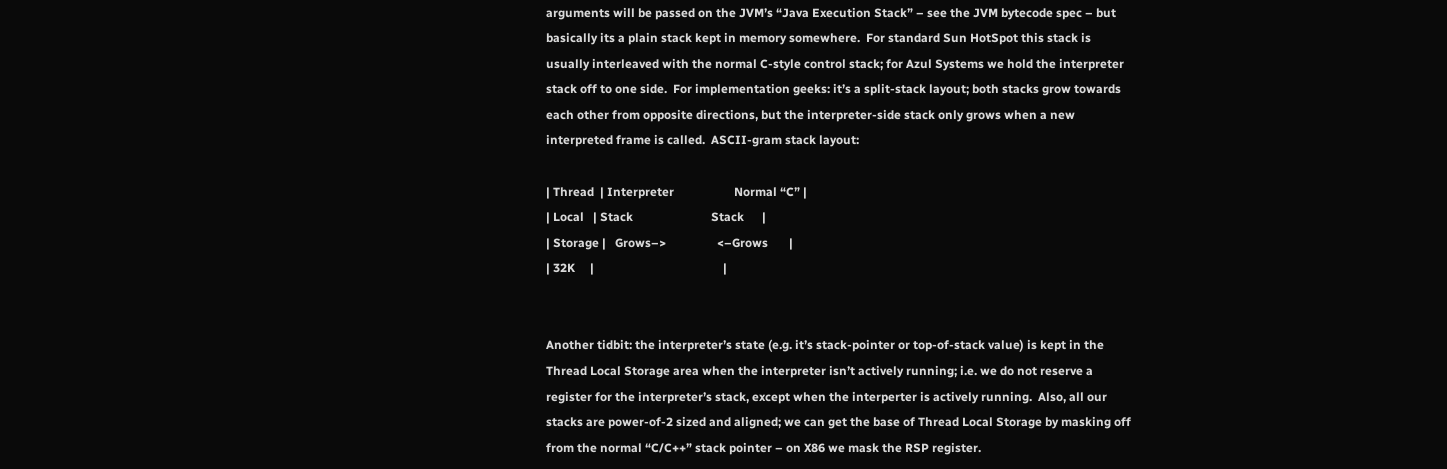arguments will be passed on the JVM’s “Java Execution Stack” – see the JVM bytecode spec – but basically its a plain stack kept in memory somewhere.  For standard Sun HotSpot this stack is usually interleaved with the normal C-style control stack; for Azul Systems we hold the interpreter stack off to one side.  For implementation geeks: it’s a split-stack layout; both stacks grow towards each other from opposite directions, but the interpreter-side stack only grows when a new interpreted frame is called.  ASCII-gram stack layout:

| Thread  | Interpreter                    Normal “C” |
| Local   | Stack                          Stack      |
| Storage |   Grows–>                 <–Grows       |
| 32K     |                                           |


Another tidbit: the interpreter’s state (e.g. it’s stack-pointer or top-of-stack value) is kept in the Thread Local Storage area when the interpreter isn’t actively running; i.e. we do not reserve a register for the interpreter’s stack, except when the interperter is actively running.  Also, all our stacks are power-of-2 sized and aligned; we can get the base of Thread Local Storage by masking off from the normal “C/C++” stack pointer – on X86 we mask the RSP register.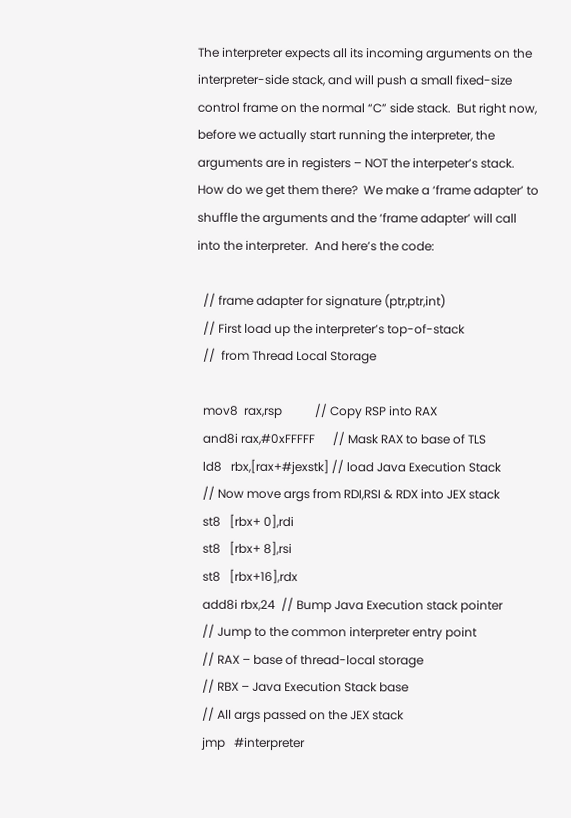The interpreter expects all its incoming arguments on the interpreter-side stack, and will push a small fixed-size control frame on the normal “C” side stack.  But right now, before we actually start running the interpreter, the arguments are in registers – NOT the interpeter’s stack.  How do we get them there?  We make a ‘frame adapter’ to shuffle the arguments and the ‘frame adapter’ will call into the interpreter.  And here’s the code:

  // frame adapter for signature (ptr,ptr,int)
  // First load up the interpreter’s top-of-stack
  //  from Thread Local Storage

  mov8  rax,rsp           // Copy RSP into RAX
  and8i rax,#0xFFFFF      // Mask RAX to base of TLS
  ld8   rbx,[rax+#jexstk] // load Java Execution Stack
  // Now move args from RDI,RSI & RDX into JEX stack
  st8   [rbx+ 0],rdi
  st8   [rbx+ 8],rsi
  st8   [rbx+16],rdx
  add8i rbx,24  // Bump Java Execution stack pointer
  // Jump to the common interpreter entry point
  // RAX – base of thread-local storage
  // RBX – Java Execution Stack base
  // All args passed on the JEX stack
  jmp   #interpreter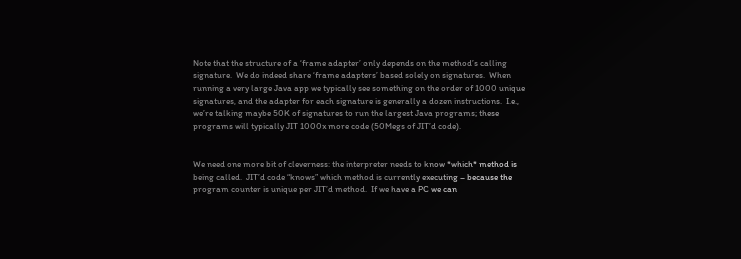Note that the structure of a ‘frame adapter’ only depends on the method’s calling signature.  We do indeed share ‘frame adapters’ based solely on signatures.  When running a very large Java app we typically see something on the order of 1000 unique signatures, and the adapter for each signature is generally a dozen instructions.  I.e., we’re talking maybe 50K of signatures to run the largest Java programs; these programs will typically JIT 1000x more code (50Megs of JIT’d code).


We need one more bit of cleverness: the interpreter needs to know *which* method is being called.  JIT’d code “knows” which method is currently executing – because the program counter is unique per JIT’d method.  If we have a PC we can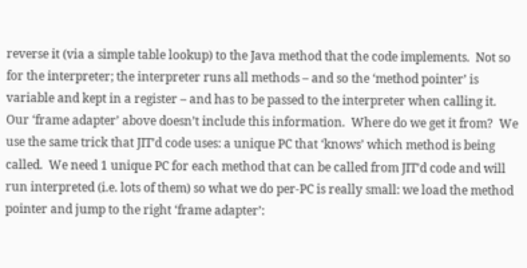reverse it (via a simple table lookup) to the Java method that the code implements.  Not so for the interpreter; the interpreter runs all methods – and so the ‘method pointer’ is variable and kept in a register – and has to be passed to the interpreter when calling it.  Our ‘frame adapter’ above doesn’t include this information.  Where do we get it from?  We use the same trick that JIT’d code uses: a unique PC that ‘knows’ which method is being called.  We need 1 unique PC for each method that can be called from JIT’d code and will run interpreted (i.e. lots of them) so what we do per-PC is really small: we load the method pointer and jump to the right ‘frame adapter’: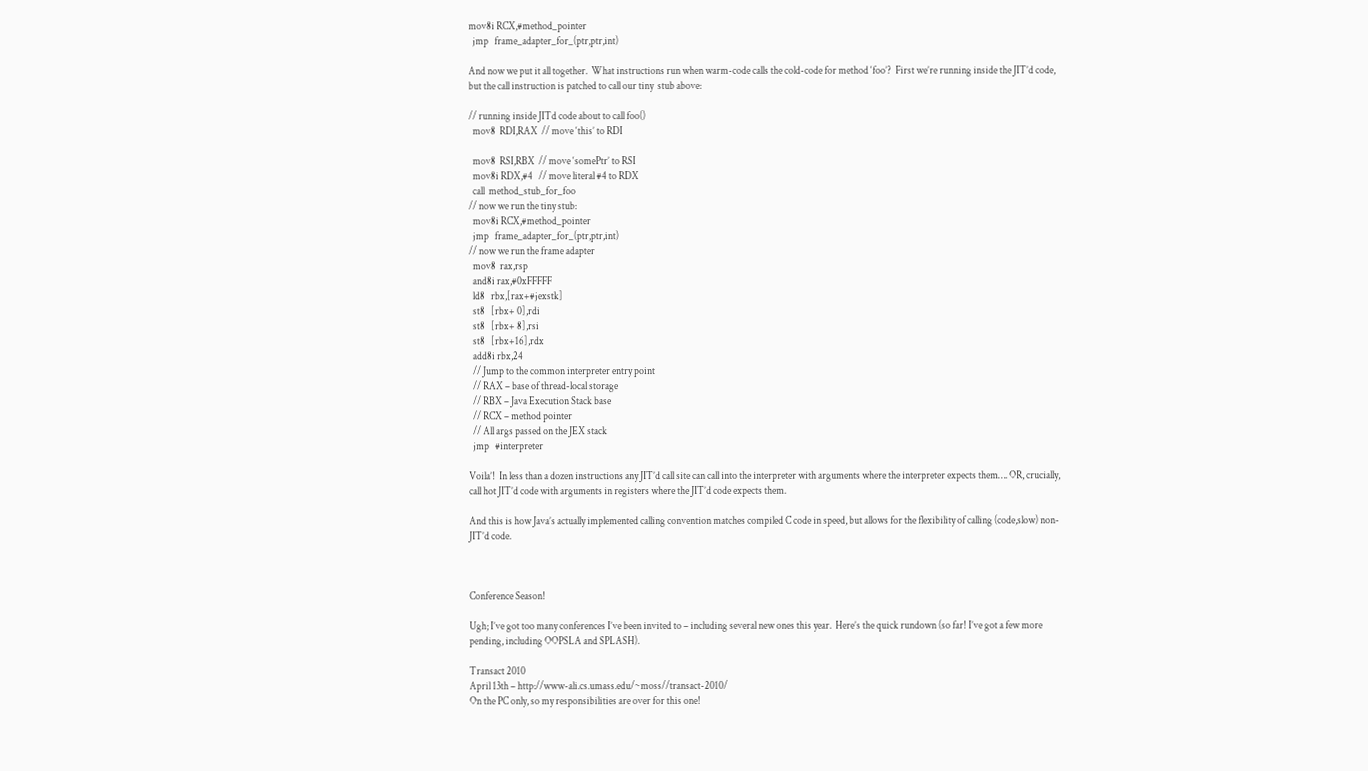mov8i RCX,#method_pointer
  jmp   frame_adapter_for_(ptr,ptr,int)

And now we put it all together.  What instructions run when warm-code calls the cold-code for method ‘foo’?  First we’re running inside the JIT’d code, but the call instruction is patched to call our tiny  stub above:

// running inside JITd code about to call foo()
  mov8  RDI,RAX  // move ‘this’ to RDI

  mov8  RSI,RBX  // move ‘somePtr’ to RSI
  mov8i RDX,#4   // move literal #4 to RDX
  call  method_stub_for_foo
// now we run the tiny stub:
  mov8i RCX,#method_pointer
  jmp   frame_adapter_for_(ptr,ptr,int)
// now we run the frame adapter
  mov8  rax,rsp
  and8i rax,#0xFFFFF
  ld8   rbx,[rax+#jexstk]
  st8   [rbx+ 0],rdi
  st8   [rbx+ 8],rsi
  st8   [rbx+16],rdx
  add8i rbx,24
  // Jump to the common interpreter entry point
  // RAX – base of thread-local storage
  // RBX – Java Execution Stack base
  // RCX – method pointer
  // All args passed on the JEX stack
  jmp   #interpreter

Voila’!  In less than a dozen instructions any JIT’d call site can call into the interpreter with arguments where the interpreter expects them…. OR, crucially, call hot JIT’d code with arguments in registers where the JIT’d code expects them.

And this is how Java’s actually implemented calling convention matches compiled C code in speed, but allows for the flexibility of calling (code,slow) non-JIT’d code.



Conference Season!

Ugh; I’ve got too many conferences I’ve been invited to – including several new ones this year.  Here’s the quick rundown (so far! I’ve got a few more pending, including OOPSLA and SPLASH).

Transact 2010
April 13th – http://www-ali.cs.umass.edu/~moss//transact-2010/
On the PC only, so my responsibilities are over for this one!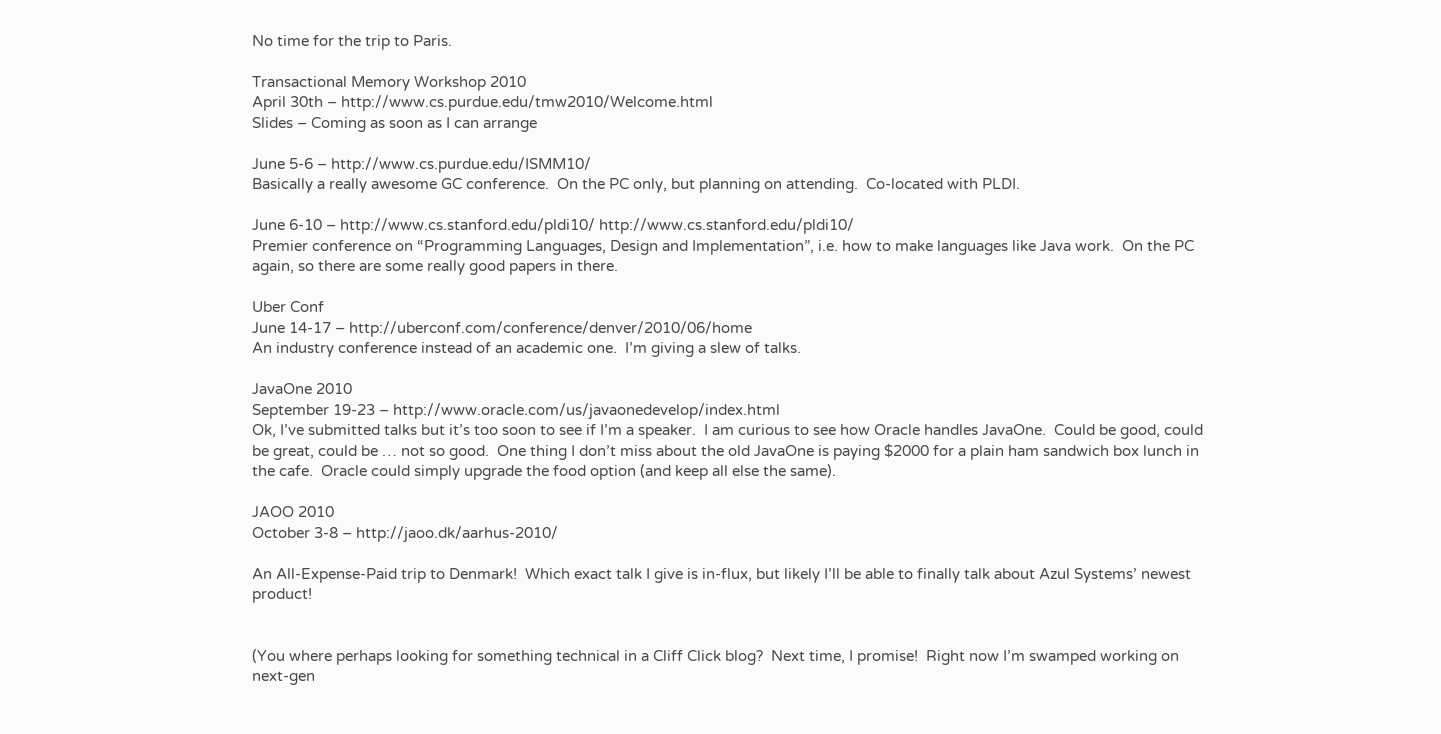No time for the trip to Paris.

Transactional Memory Workshop 2010
April 30th – http://www.cs.purdue.edu/tmw2010/Welcome.html
Slides – Coming as soon as I can arrange

June 5-6 – http://www.cs.purdue.edu/ISMM10/
Basically a really awesome GC conference.  On the PC only, but planning on attending.  Co-located with PLDI.

June 6-10 – http://www.cs.stanford.edu/pldi10/ http://www.cs.stanford.edu/pldi10/
Premier conference on “Programming Languages, Design and Implementation”, i.e. how to make languages like Java work.  On the PC again, so there are some really good papers in there.

Uber Conf
June 14-17 – http://uberconf.com/conference/denver/2010/06/home
An industry conference instead of an academic one.  I’m giving a slew of talks.

JavaOne 2010
September 19-23 – http://www.oracle.com/us/javaonedevelop/index.html
Ok, I’ve submitted talks but it’s too soon to see if I’m a speaker.  I am curious to see how Oracle handles JavaOne.  Could be good, could be great, could be … not so good.  One thing I don’t miss about the old JavaOne is paying $2000 for a plain ham sandwich box lunch in the cafe.  Oracle could simply upgrade the food option (and keep all else the same).

JAOO 2010
October 3-8 – http://jaoo.dk/aarhus-2010/

An All-Expense-Paid trip to Denmark!  Which exact talk I give is in-flux, but likely I’ll be able to finally talk about Azul Systems’ newest product!


(You where perhaps looking for something technical in a Cliff Click blog?  Next time, I promise!  Right now I’m swamped working on next-gen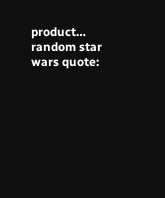product… random star wars quote: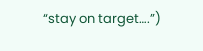“stay on target….”)